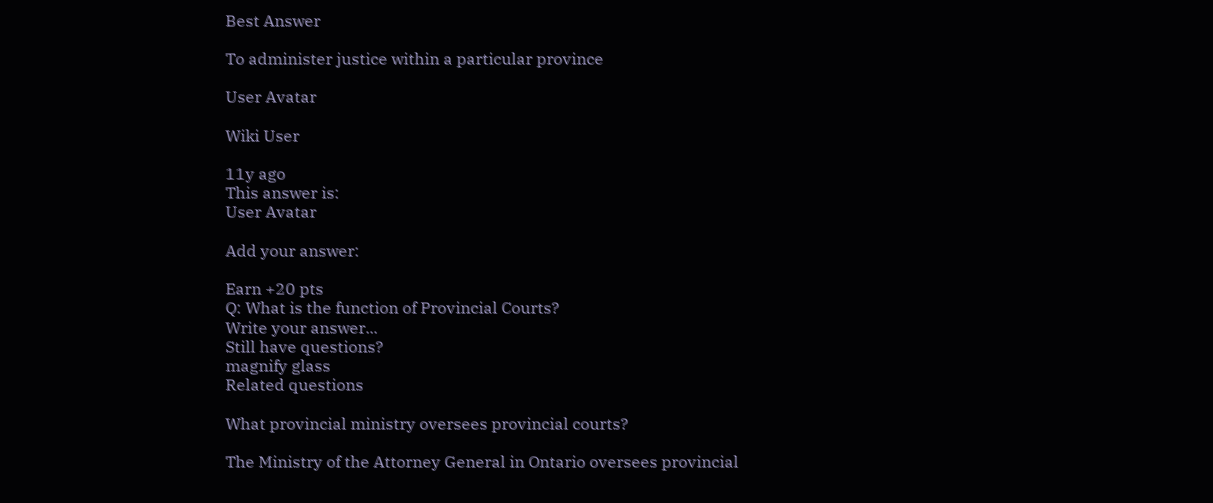Best Answer

To administer justice within a particular province

User Avatar

Wiki User

11y ago
This answer is:
User Avatar

Add your answer:

Earn +20 pts
Q: What is the function of Provincial Courts?
Write your answer...
Still have questions?
magnify glass
Related questions

What provincial ministry oversees provincial courts?

The Ministry of the Attorney General in Ontario oversees provincial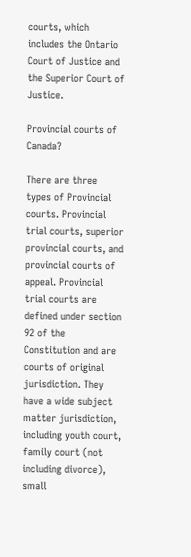courts, which includes the Ontario Court of Justice and the Superior Court of Justice.

Provincial courts of Canada?

There are three types of Provincial courts. Provincial trial courts, superior provincial courts, and provincial courts of appeal. Provincial trial courts are defined under section 92 of the Constitution and are courts of original jurisdiction. They have a wide subject matter jurisdiction, including youth court, family court (not including divorce), small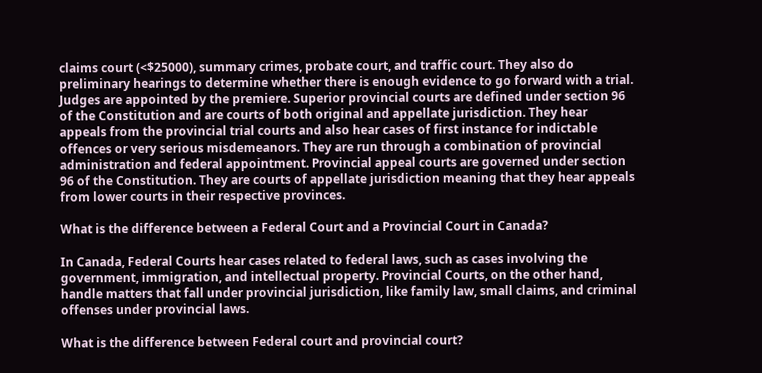claims court (<$25000), summary crimes, probate court, and traffic court. They also do preliminary hearings to determine whether there is enough evidence to go forward with a trial. Judges are appointed by the premiere. Superior provincial courts are defined under section 96 of the Constitution and are courts of both original and appellate jurisdiction. They hear appeals from the provincial trial courts and also hear cases of first instance for indictable offences or very serious misdemeanors. They are run through a combination of provincial administration and federal appointment. Provincial appeal courts are governed under section 96 of the Constitution. They are courts of appellate jurisdiction meaning that they hear appeals from lower courts in their respective provinces.

What is the difference between a Federal Court and a Provincial Court in Canada?

In Canada, Federal Courts hear cases related to federal laws, such as cases involving the government, immigration, and intellectual property. Provincial Courts, on the other hand, handle matters that fall under provincial jurisdiction, like family law, small claims, and criminal offenses under provincial laws.

What is the difference between Federal court and provincial court?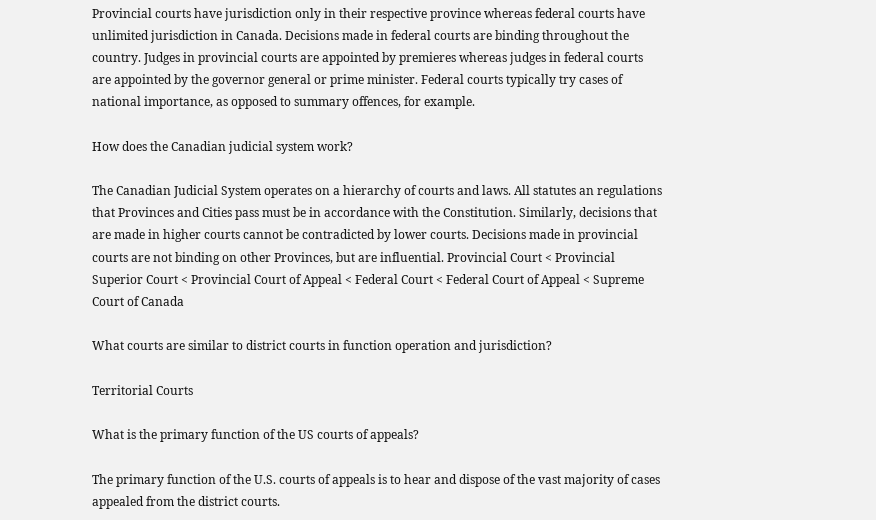Provincial courts have jurisdiction only in their respective province whereas federal courts have unlimited jurisdiction in Canada. Decisions made in federal courts are binding throughout the country. Judges in provincial courts are appointed by premieres whereas judges in federal courts are appointed by the governor general or prime minister. Federal courts typically try cases of national importance, as opposed to summary offences, for example.

How does the Canadian judicial system work?

The Canadian Judicial System operates on a hierarchy of courts and laws. All statutes an regulations that Provinces and Cities pass must be in accordance with the Constitution. Similarly, decisions that are made in higher courts cannot be contradicted by lower courts. Decisions made in provincial courts are not binding on other Provinces, but are influential. Provincial Court < Provincial Superior Court < Provincial Court of Appeal < Federal Court < Federal Court of Appeal < Supreme Court of Canada

What courts are similar to district courts in function operation and jurisdiction?

Territorial Courts

What is the primary function of the US courts of appeals?

The primary function of the U.S. courts of appeals is to hear and dispose of the vast majority of cases appealed from the district courts.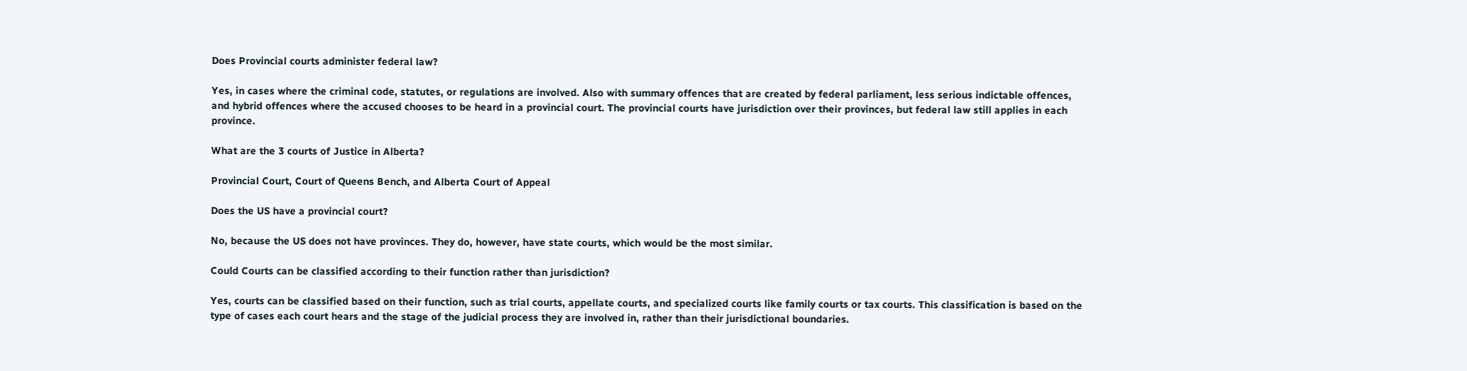Does Provincial courts administer federal law?

Yes, in cases where the criminal code, statutes, or regulations are involved. Also with summary offences that are created by federal parliament, less serious indictable offences, and hybrid offences where the accused chooses to be heard in a provincial court. The provincial courts have jurisdiction over their provinces, but federal law still applies in each province.

What are the 3 courts of Justice in Alberta?

Provincial Court, Court of Queens Bench, and Alberta Court of Appeal

Does the US have a provincial court?

No, because the US does not have provinces. They do, however, have state courts, which would be the most similar.

Could Courts can be classified according to their function rather than jurisdiction?

Yes, courts can be classified based on their function, such as trial courts, appellate courts, and specialized courts like family courts or tax courts. This classification is based on the type of cases each court hears and the stage of the judicial process they are involved in, rather than their jurisdictional boundaries.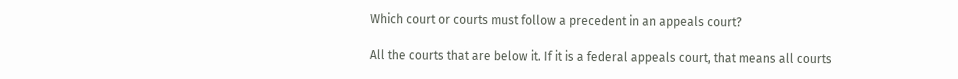Which court or courts must follow a precedent in an appeals court?

All the courts that are below it. If it is a federal appeals court, that means all courts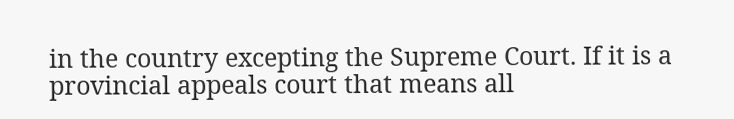in the country excepting the Supreme Court. If it is a provincial appeals court that means all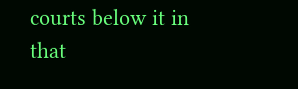courts below it in that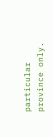particular province only.